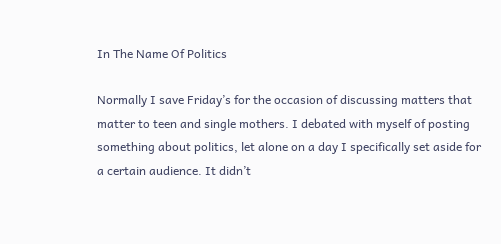In The Name Of Politics

Normally I save Friday’s for the occasion of discussing matters that matter to teen and single mothers. I debated with myself of posting something about politics, let alone on a day I specifically set aside for a certain audience. It didn’t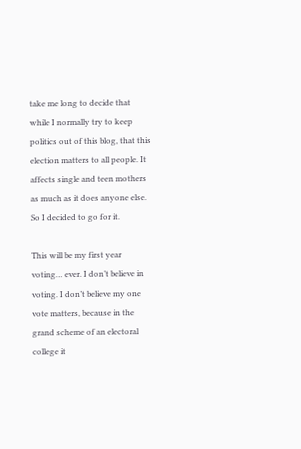take me long to decide that while I normally try to keep politics out of this blog, that this election matters to all people. It affects single and teen mothers as much as it does anyone else. So I decided to go for it.

This will be my first year voting… ever. I don’t believe in voting. I don’t believe my one vote matters, because in the grand scheme of an electoral college it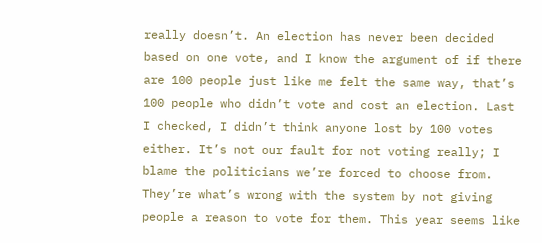really doesn’t. An election has never been decided based on one vote, and I know the argument of if there are 100 people just like me felt the same way, that’s 100 people who didn’t vote and cost an election. Last I checked, I didn’t think anyone lost by 100 votes either. It’s not our fault for not voting really; I blame the politicians we’re forced to choose from. They’re what’s wrong with the system by not giving people a reason to vote for them. This year seems like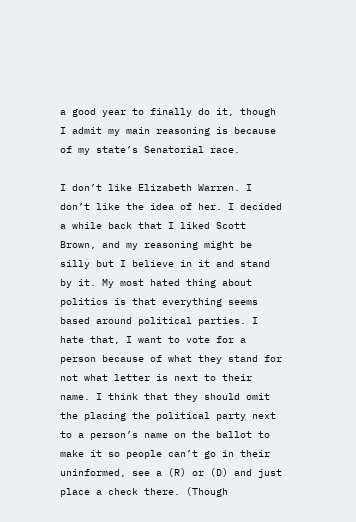a good year to finally do it, though I admit my main reasoning is because of my state’s Senatorial race.

I don’t like Elizabeth Warren. I don’t like the idea of her. I decided a while back that I liked Scott Brown, and my reasoning might be silly but I believe in it and stand by it. My most hated thing about politics is that everything seems based around political parties. I hate that, I want to vote for a person because of what they stand for not what letter is next to their name. I think that they should omit the placing the political party next to a person’s name on the ballot to make it so people can’t go in their uninformed, see a (R) or (D) and just place a check there. (Though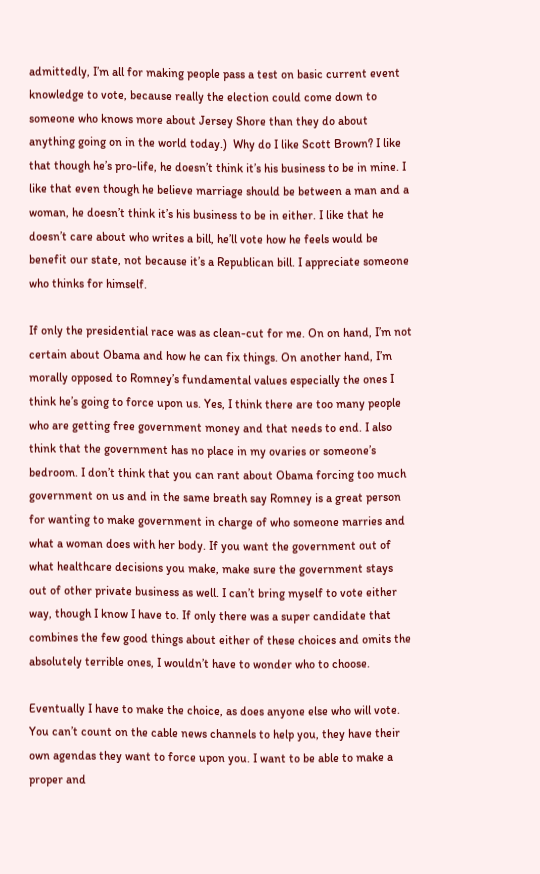admittedly, I’m all for making people pass a test on basic current event knowledge to vote, because really the election could come down to someone who knows more about Jersey Shore than they do about anything going on in the world today.)  Why do I like Scott Brown? I like that though he’s pro-life, he doesn’t think it’s his business to be in mine. I like that even though he believe marriage should be between a man and a woman, he doesn’t think it’s his business to be in either. I like that he doesn’t care about who writes a bill, he’ll vote how he feels would be benefit our state, not because it’s a Republican bill. I appreciate someone who thinks for himself.

If only the presidential race was as clean-cut for me. On on hand, I’m not certain about Obama and how he can fix things. On another hand, I’m morally opposed to Romney’s fundamental values especially the ones I think he’s going to force upon us. Yes, I think there are too many people who are getting free government money and that needs to end. I also think that the government has no place in my ovaries or someone’s bedroom. I don’t think that you can rant about Obama forcing too much government on us and in the same breath say Romney is a great person for wanting to make government in charge of who someone marries and what a woman does with her body. If you want the government out of what healthcare decisions you make, make sure the government stays out of other private business as well. I can’t bring myself to vote either way, though I know I have to. If only there was a super candidate that combines the few good things about either of these choices and omits the absolutely terrible ones, I wouldn’t have to wonder who to choose.

Eventually I have to make the choice, as does anyone else who will vote. You can’t count on the cable news channels to help you, they have their own agendas they want to force upon you. I want to be able to make a proper and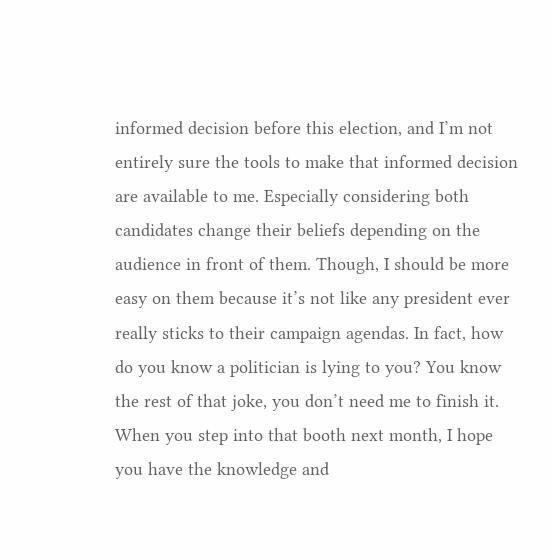informed decision before this election, and I’m not entirely sure the tools to make that informed decision are available to me. Especially considering both candidates change their beliefs depending on the audience in front of them. Though, I should be more easy on them because it’s not like any president ever really sticks to their campaign agendas. In fact, how do you know a politician is lying to you? You know the rest of that joke, you don’t need me to finish it. When you step into that booth next month, I hope you have the knowledge and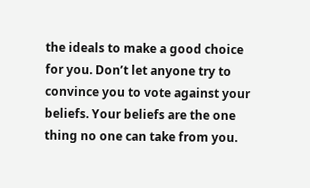the ideals to make a good choice for you. Don’t let anyone try to convince you to vote against your beliefs. Your beliefs are the one thing no one can take from you.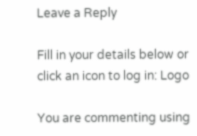Leave a Reply

Fill in your details below or click an icon to log in: Logo

You are commenting using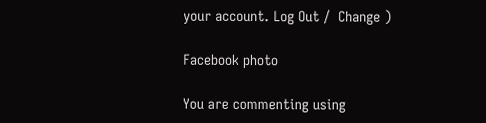your account. Log Out /  Change )

Facebook photo

You are commenting using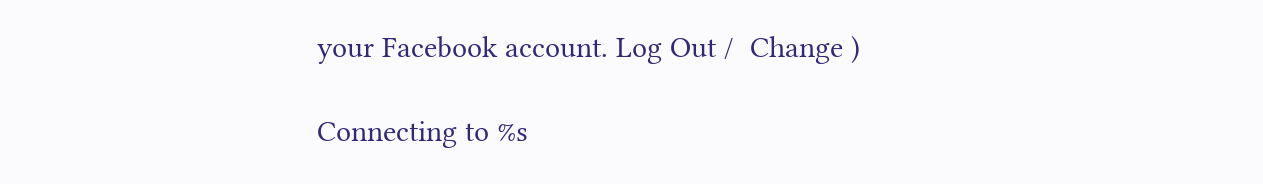your Facebook account. Log Out /  Change )

Connecting to %s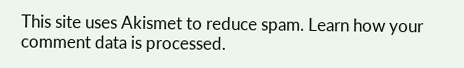This site uses Akismet to reduce spam. Learn how your comment data is processed.